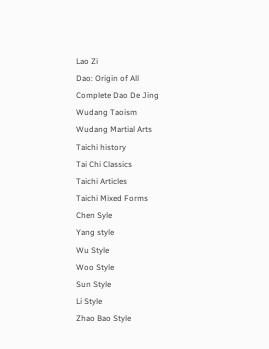Lao Zi
Dao: Origin of All
Complete Dao De Jing
Wudang Taoism
Wudang Martial Arts
Taichi history
Tai Chi Classics
Taichi Articles
Taichi Mixed Forms
Chen Syle
Yang style
Wu Style
Woo Style
Sun Style
Li Style
Zhao Bao Style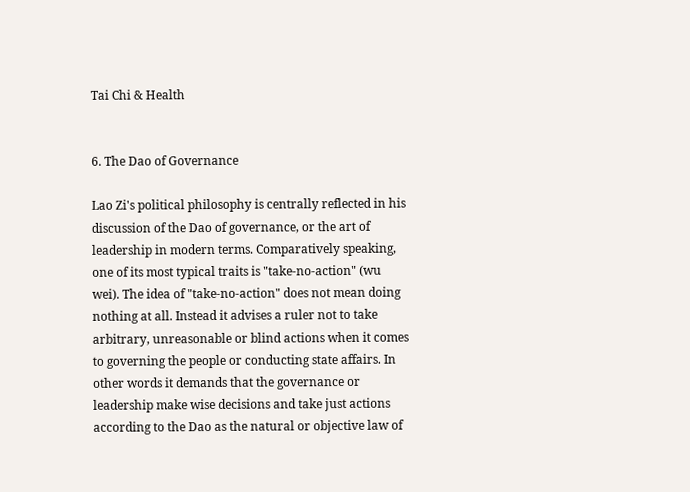Tai Chi & Health


6. The Dao of Governance

Lao Zi's political philosophy is centrally reflected in his discussion of the Dao of governance, or the art of leadership in modern terms. Comparatively speaking, one of its most typical traits is "take-no-action" (wu wei). The idea of "take-no-action" does not mean doing nothing at all. Instead it advises a ruler not to take arbitrary, unreasonable or blind actions when it comes to governing the people or conducting state affairs. In other words it demands that the governance or leadership make wise decisions and take just actions according to the Dao as the natural or objective law of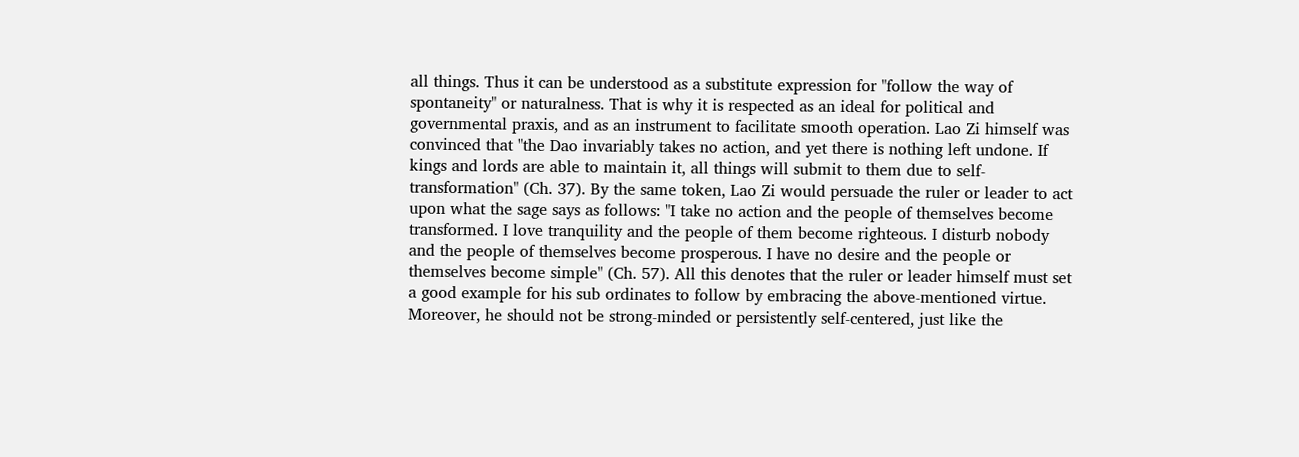all things. Thus it can be understood as a substitute expression for "follow the way of spontaneity" or naturalness. That is why it is respected as an ideal for political and governmental praxis, and as an instrument to facilitate smooth operation. Lao Zi himself was convinced that "the Dao invariably takes no action, and yet there is nothing left undone. If kings and lords are able to maintain it, all things will submit to them due to self-transformation" (Ch. 37). By the same token, Lao Zi would persuade the ruler or leader to act upon what the sage says as follows: "I take no action and the people of themselves become transformed. I love tranquility and the people of them become righteous. I disturb nobody and the people of themselves become prosperous. I have no desire and the people or themselves become simple" (Ch. 57). All this denotes that the ruler or leader himself must set a good example for his sub ordinates to follow by embracing the above-mentioned virtue. Moreover, he should not be strong-minded or persistently self-centered, just like the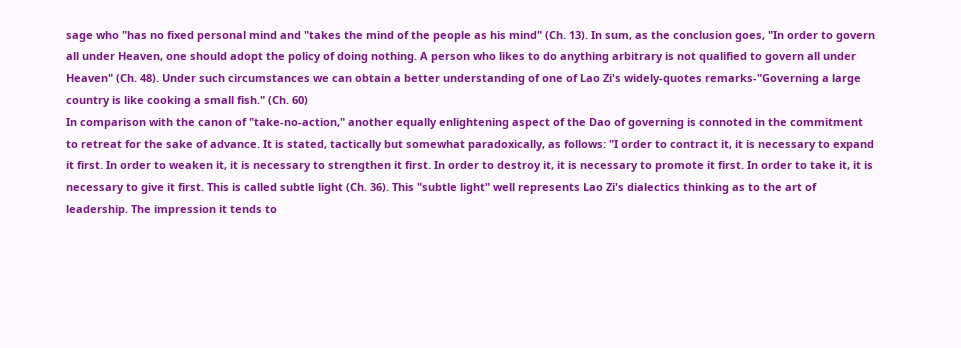sage who "has no fixed personal mind and "takes the mind of the people as his mind" (Ch. 13). In sum, as the conclusion goes, "In order to govern all under Heaven, one should adopt the policy of doing nothing. A person who likes to do anything arbitrary is not qualified to govern all under Heaven" (Ch. 48). Under such circumstances we can obtain a better understanding of one of Lao Zi's widely-quotes remarks-"Governing a large country is like cooking a small fish." (Ch. 60)
In comparison with the canon of "take-no-action," another equally enlightening aspect of the Dao of governing is connoted in the commitment to retreat for the sake of advance. It is stated, tactically but somewhat paradoxically, as follows: "I order to contract it, it is necessary to expand it first. In order to weaken it, it is necessary to strengthen it first. In order to destroy it, it is necessary to promote it first. In order to take it, it is necessary to give it first. This is called subtle light (Ch. 36). This "subtle light" well represents Lao Zi's dialectics thinking as to the art of leadership. The impression it tends to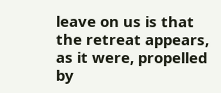leave on us is that the retreat appears, as it were, propelled by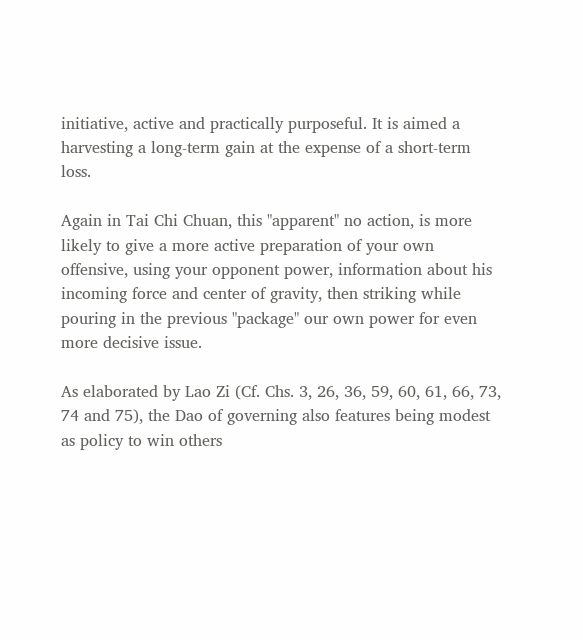initiative, active and practically purposeful. It is aimed a harvesting a long-term gain at the expense of a short-term loss.

Again in Tai Chi Chuan, this "apparent" no action, is more likely to give a more active preparation of your own offensive, using your opponent power, information about his incoming force and center of gravity, then striking while pouring in the previous "package" our own power for even more decisive issue.

As elaborated by Lao Zi (Cf. Chs. 3, 26, 36, 59, 60, 61, 66, 73, 74 and 75), the Dao of governing also features being modest as policy to win others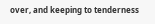over, and keeping to tenderness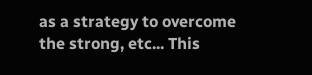as a strategy to overcome the strong, etc... This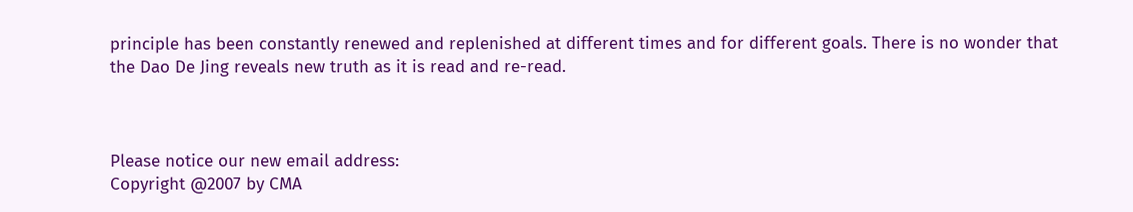principle has been constantly renewed and replenished at different times and for different goals. There is no wonder that the Dao De Jing reveals new truth as it is read and re-read.



Please notice our new email address:
Copyright @2007 by CMA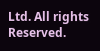Ltd. All rights Reserved.